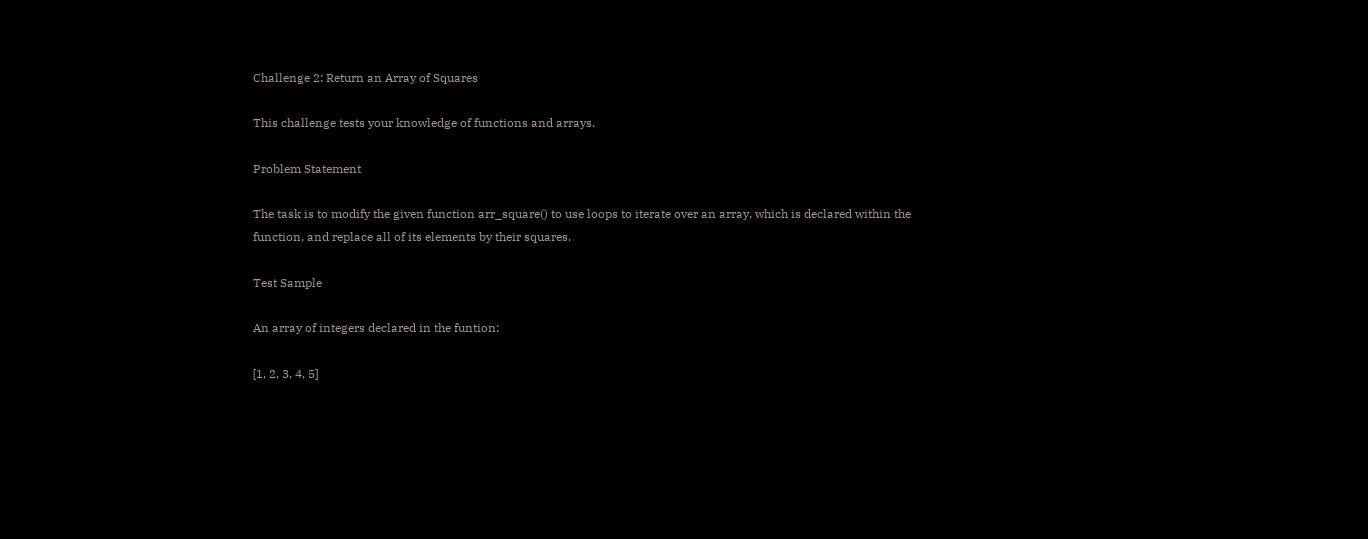Challenge 2: Return an Array of Squares

This challenge tests your knowledge of functions and arrays.

Problem Statement

The task is to modify the given function arr_square() to use loops to iterate over an array, which is declared within the function, and replace all of its elements by their squares.

Test Sample

An array of integers declared in the funtion:

[1, 2, 3, 4, 5]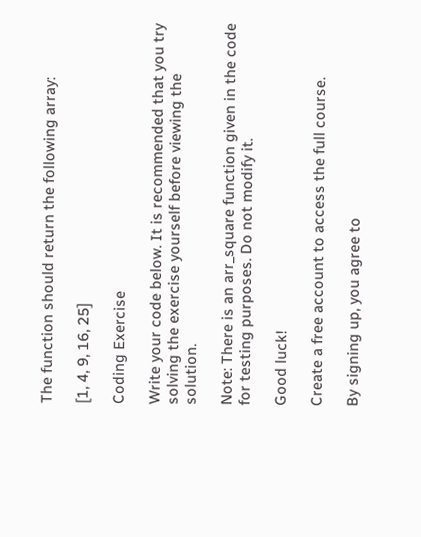The function should return the following array:

[1, 4, 9, 16, 25]

Coding Exercise

Write your code below. It is recommended that you try solving the exercise yourself before viewing the solution.

Note: There is an arr_square function given in the code for testing purposes. Do not modify it.

Good luck!

Create a free account to access the full course.

By signing up, you agree to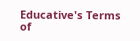Educative's Terms of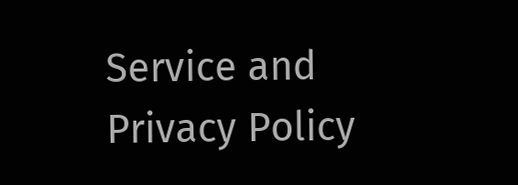Service and Privacy Policy